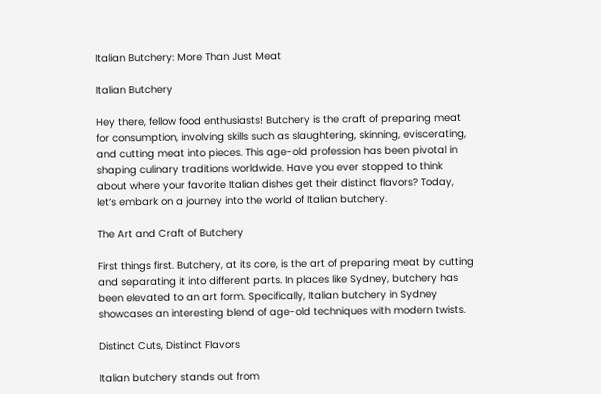Italian Butchery: More Than Just Meat

Italian Butchery

Hey there, fellow food enthusiasts! Butchery is the craft of preparing meat for consumption, involving skills such as slaughtering, skinning, eviscerating, and cutting meat into pieces. This age-old profession has been pivotal in shaping culinary traditions worldwide. Have you ever stopped to think about where your favorite Italian dishes get their distinct flavors? Today, let’s embark on a journey into the world of Italian butchery.

The Art and Craft of Butchery

First things first. Butchery, at its core, is the art of preparing meat by cutting and separating it into different parts. In places like Sydney, butchery has been elevated to an art form. Specifically, Italian butchery in Sydney showcases an interesting blend of age-old techniques with modern twists.

Distinct Cuts, Distinct Flavors

Italian butchery stands out from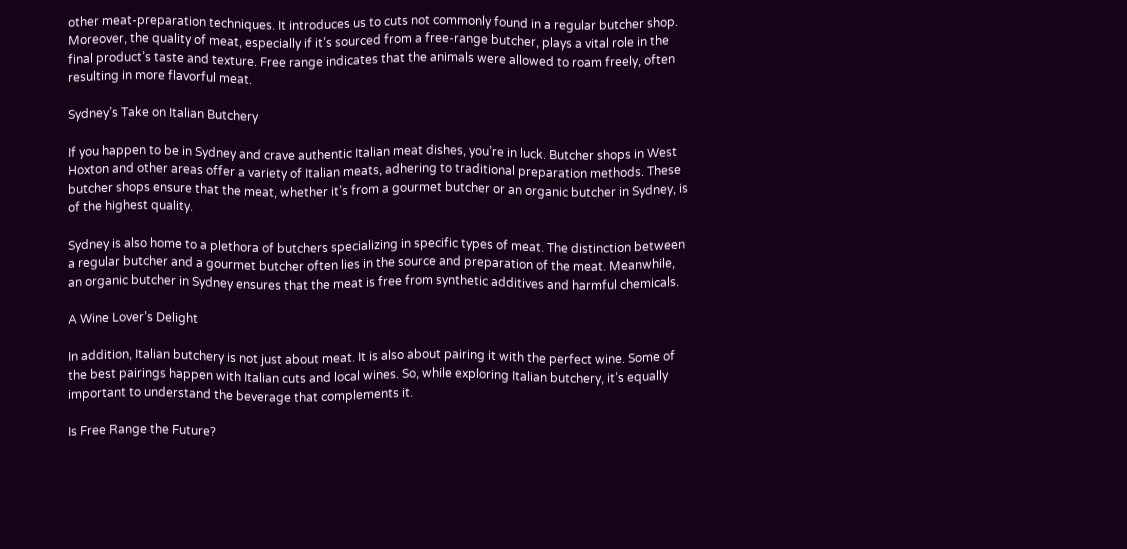other meat-preparation techniques. It introduces us to cuts not commonly found in a regular butcher shop. Moreover, the quality of meat, especially if it’s sourced from a free-range butcher, plays a vital role in the final product’s taste and texture. Free range indicates that the animals were allowed to roam freely, often resulting in more flavorful meat.

Sydney’s Take on Italian Butchery

If you happen to be in Sydney and crave authentic Italian meat dishes, you’re in luck. Butcher shops in West Hoxton and other areas offer a variety of Italian meats, adhering to traditional preparation methods. These butcher shops ensure that the meat, whether it’s from a gourmet butcher or an organic butcher in Sydney, is of the highest quality.

Sydney is also home to a plethora of butchers specializing in specific types of meat. The distinction between a regular butcher and a gourmet butcher often lies in the source and preparation of the meat. Meanwhile, an organic butcher in Sydney ensures that the meat is free from synthetic additives and harmful chemicals.

A Wine Lover’s Delight

In addition, Italian butchery is not just about meat. It is also about pairing it with the perfect wine. Some of the best pairings happen with Italian cuts and local wines. So, while exploring Italian butchery, it’s equally important to understand the beverage that complements it.

Is Free Range the Future?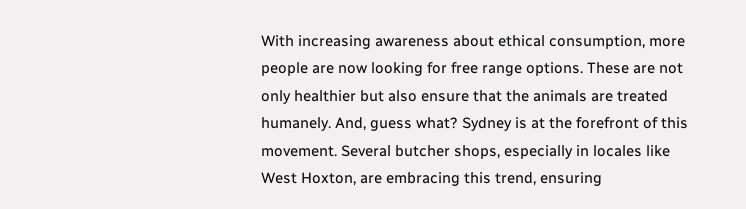With increasing awareness about ethical consumption, more people are now looking for free range options. These are not only healthier but also ensure that the animals are treated humanely. And, guess what? Sydney is at the forefront of this movement. Several butcher shops, especially in locales like West Hoxton, are embracing this trend, ensuring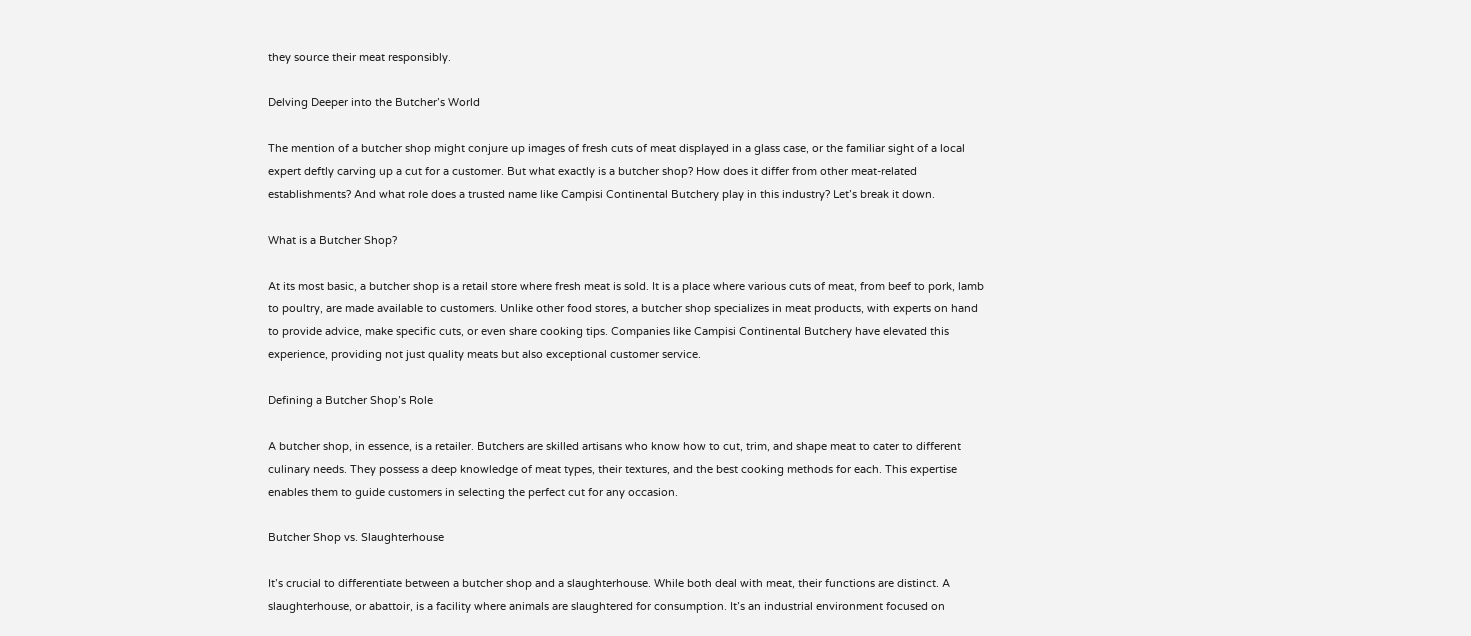they source their meat responsibly.

Delving Deeper into the Butcher’s World

The mention of a butcher shop might conjure up images of fresh cuts of meat displayed in a glass case, or the familiar sight of a local expert deftly carving up a cut for a customer. But what exactly is a butcher shop? How does it differ from other meat-related establishments? And what role does a trusted name like Campisi Continental Butchery play in this industry? Let’s break it down.

What is a Butcher Shop?

At its most basic, a butcher shop is a retail store where fresh meat is sold. It is a place where various cuts of meat, from beef to pork, lamb to poultry, are made available to customers. Unlike other food stores, a butcher shop specializes in meat products, with experts on hand to provide advice, make specific cuts, or even share cooking tips. Companies like Campisi Continental Butchery have elevated this experience, providing not just quality meats but also exceptional customer service.

Defining a Butcher Shop’s Role

A butcher shop, in essence, is a retailer. Butchers are skilled artisans who know how to cut, trim, and shape meat to cater to different culinary needs. They possess a deep knowledge of meat types, their textures, and the best cooking methods for each. This expertise enables them to guide customers in selecting the perfect cut for any occasion.

Butcher Shop vs. Slaughterhouse

It’s crucial to differentiate between a butcher shop and a slaughterhouse. While both deal with meat, their functions are distinct. A slaughterhouse, or abattoir, is a facility where animals are slaughtered for consumption. It’s an industrial environment focused on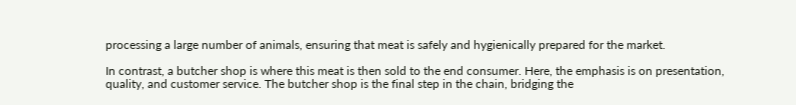processing a large number of animals, ensuring that meat is safely and hygienically prepared for the market.

In contrast, a butcher shop is where this meat is then sold to the end consumer. Here, the emphasis is on presentation, quality, and customer service. The butcher shop is the final step in the chain, bridging the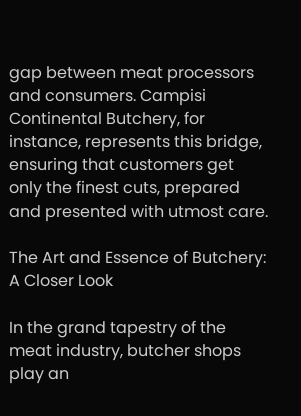gap between meat processors and consumers. Campisi Continental Butchery, for instance, represents this bridge, ensuring that customers get only the finest cuts, prepared and presented with utmost care.

The Art and Essence of Butchery: A Closer Look

In the grand tapestry of the meat industry, butcher shops play an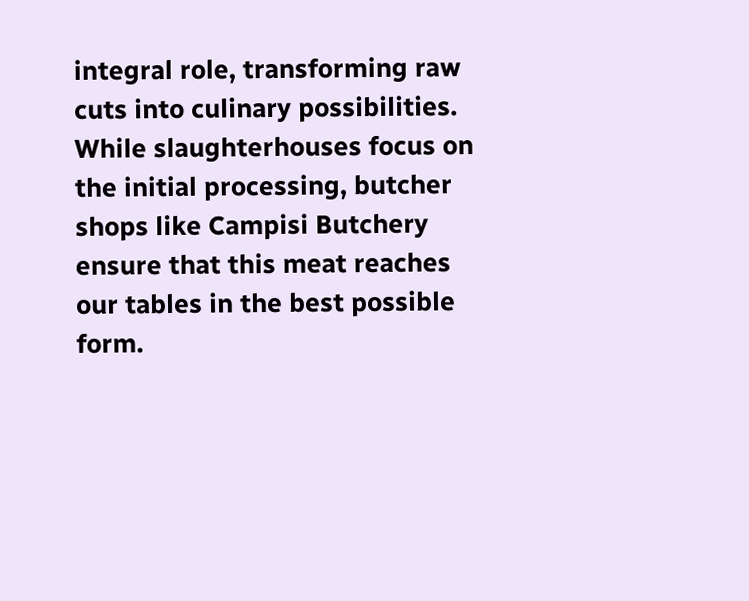integral role, transforming raw cuts into culinary possibilities. While slaughterhouses focus on the initial processing, butcher shops like Campisi Butchery ensure that this meat reaches our tables in the best possible form.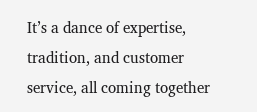It’s a dance of expertise, tradition, and customer service, all coming together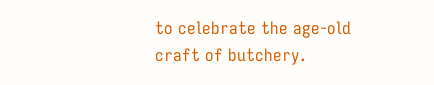to celebrate the age-old craft of butchery.